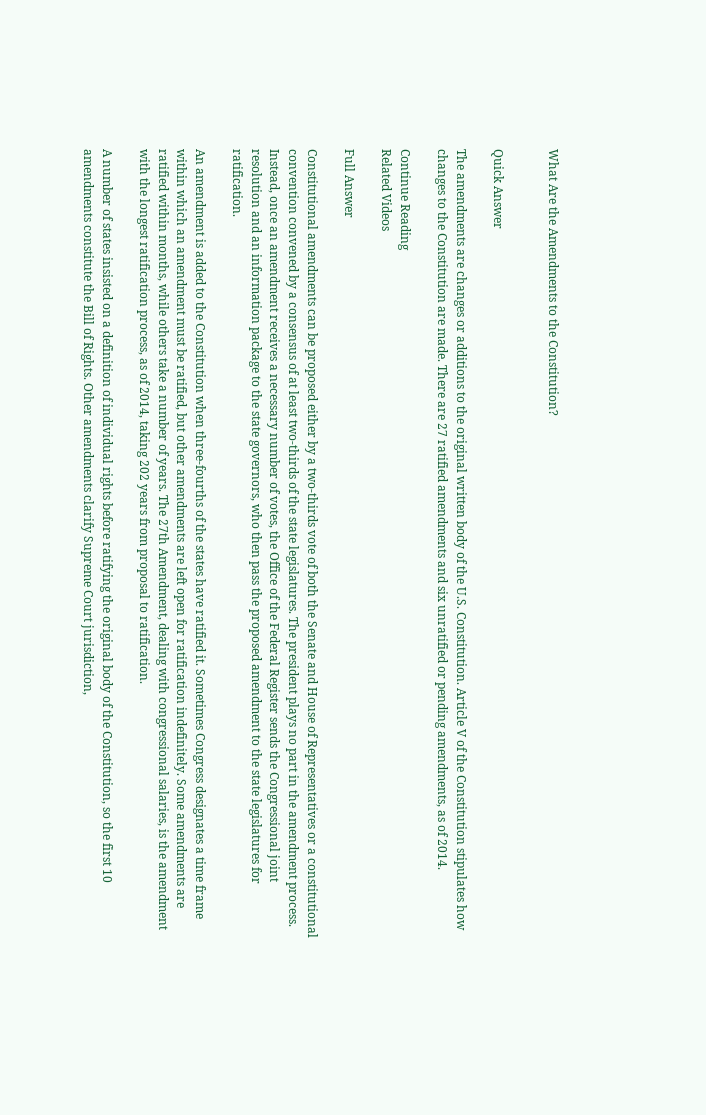What Are the Amendments to the Constitution?


Quick Answer

The amendments are changes or additions to the original written body of the U.S. Constitution. Article V of the Constitution stipulates how changes to the Constitution are made. There are 27 ratified amendments and six unratified or pending amendments, as of 2014.

Continue Reading
Related Videos

Full Answer

Constitutional amendments can be proposed either by a two-thirds vote of both the Senate and House of Representatives or a constitutional convention convened by a consensus of at least two-thirds of the state legislatures. The president plays no part in the amendment process. Instead, once an amendment receives a necessary number of votes, the Office of the Federal Register sends the Congressional joint resolution and an information package to the state governors, who then pass the proposed amendment to the state legislatures for ratification.

An amendment is added to the Constitution when three-fourths of the states have ratified it. Sometimes Congress designates a time frame within which an amendment must be ratified, but other amendments are left open for ratification indefinitely. Some amendments are ratified within months, while others take a number of years. The 27th Amendment, dealing with congressional salaries, is the amendment with the longest ratification process, as of 2014, taking 202 years from proposal to ratification.

A number of states insisted on a definition of individual rights before ratifying the original body of the Constitution, so the first 10 amendments constitute the Bill of Rights. Other amendments clarify Supreme Court jurisdiction,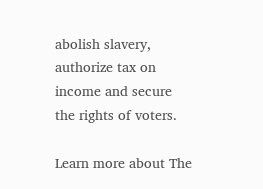abolish slavery, authorize tax on income and secure the rights of voters.

Learn more about The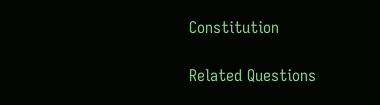Constitution

Related Questions